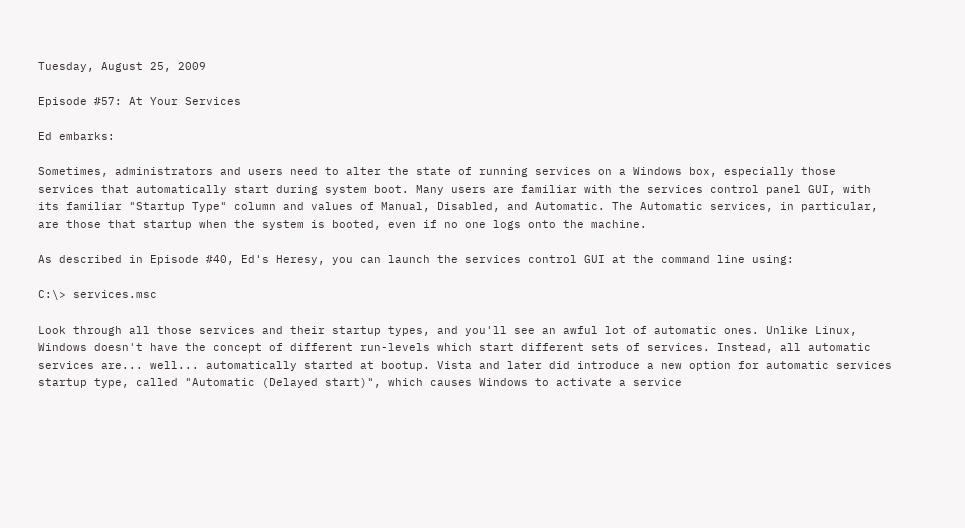Tuesday, August 25, 2009

Episode #57: At Your Services

Ed embarks:

Sometimes, administrators and users need to alter the state of running services on a Windows box, especially those services that automatically start during system boot. Many users are familiar with the services control panel GUI, with its familiar "Startup Type" column and values of Manual, Disabled, and Automatic. The Automatic services, in particular, are those that startup when the system is booted, even if no one logs onto the machine.

As described in Episode #40, Ed's Heresy, you can launch the services control GUI at the command line using:

C:\> services.msc

Look through all those services and their startup types, and you'll see an awful lot of automatic ones. Unlike Linux, Windows doesn't have the concept of different run-levels which start different sets of services. Instead, all automatic services are... well... automatically started at bootup. Vista and later did introduce a new option for automatic services startup type, called "Automatic (Delayed start)", which causes Windows to activate a service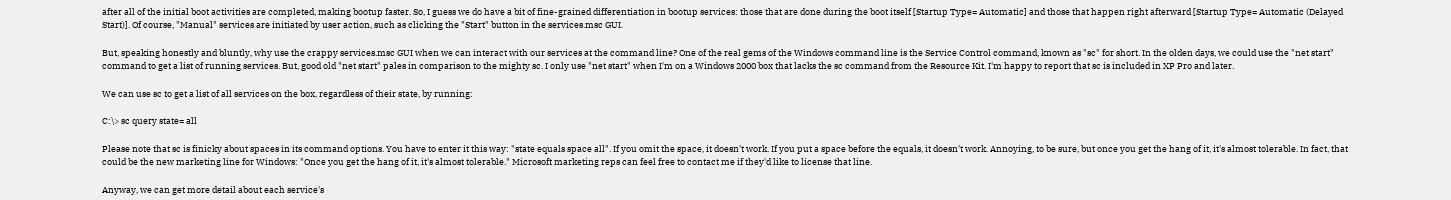after all of the initial boot activities are completed, making bootup faster. So, I guess we do have a bit of fine-grained differentiation in bootup services: those that are done during the boot itself [Startup Type= Automatic] and those that happen right afterward [Startup Type= Automatic (Delayed Start)]. Of course, "Manual" services are initiated by user action, such as clicking the "Start" button in the services.msc GUI.

But, speaking honestly and bluntly, why use the crappy services.msc GUI when we can interact with our services at the command line? One of the real gems of the Windows command line is the Service Control command, known as "sc" for short. In the olden days, we could use the "net start" command to get a list of running services. But, good old "net start" pales in comparison to the mighty sc. I only use "net start" when I'm on a Windows 2000 box that lacks the sc command from the Resource Kit. I'm happy to report that sc is included in XP Pro and later.

We can use sc to get a list of all services on the box, regardless of their state, by running:

C:\> sc query state= all

Please note that sc is finicky about spaces in its command options. You have to enter it this way: "state equals space all". If you omit the space, it doesn't work. If you put a space before the equals, it doesn't work. Annoying, to be sure, but once you get the hang of it, it's almost tolerable. In fact, that could be the new marketing line for Windows: "Once you get the hang of it, it's almost tolerable." Microsoft marketing reps can feel free to contact me if they'd like to license that line.

Anyway, we can get more detail about each service's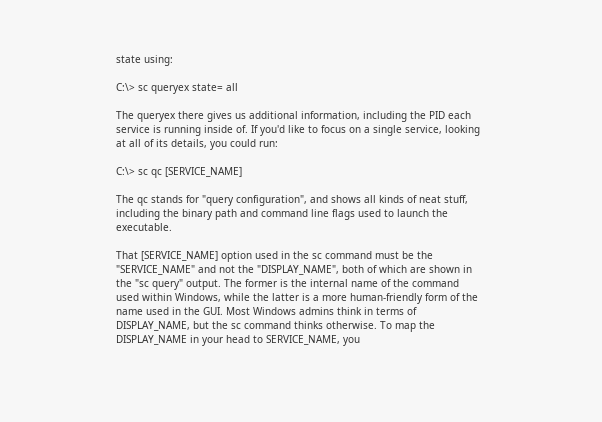state using:

C:\> sc queryex state= all

The queryex there gives us additional information, including the PID each service is running inside of. If you'd like to focus on a single service, looking at all of its details, you could run:

C:\> sc qc [SERVICE_NAME]

The qc stands for "query configuration", and shows all kinds of neat stuff, including the binary path and command line flags used to launch the executable.

That [SERVICE_NAME] option used in the sc command must be the "SERVICE_NAME" and not the "DISPLAY_NAME", both of which are shown in the "sc query" output. The former is the internal name of the command used within Windows, while the latter is a more human-friendly form of the name used in the GUI. Most Windows admins think in terms of DISPLAY_NAME, but the sc command thinks otherwise. To map the DISPLAY_NAME in your head to SERVICE_NAME, you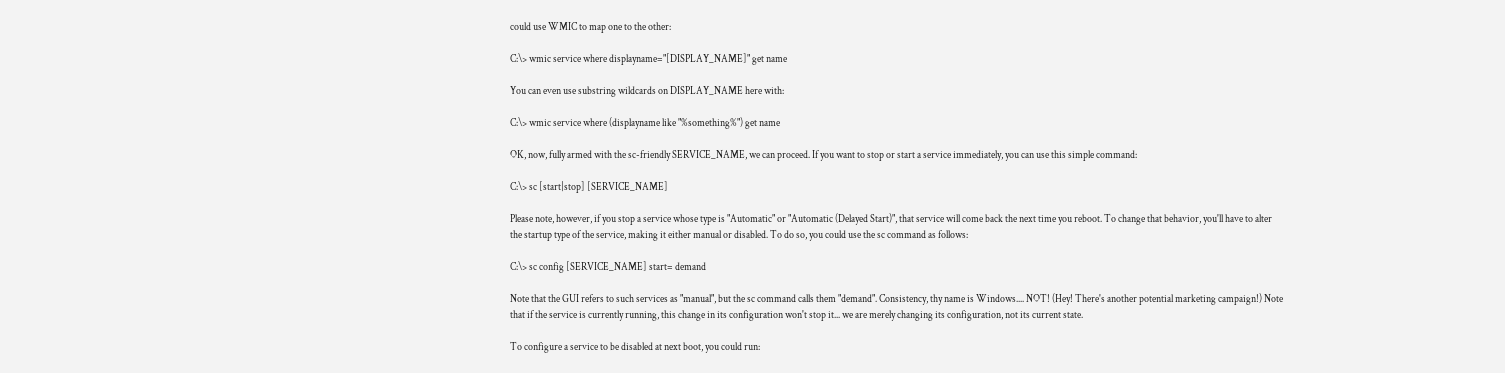could use WMIC to map one to the other:

C:\> wmic service where displayname="[DISPLAY_NAME]" get name

You can even use substring wildcards on DISPLAY_NAME here with:

C:\> wmic service where (displayname like "%something%") get name

OK, now, fully armed with the sc-friendly SERVICE_NAME, we can proceed. If you want to stop or start a service immediately, you can use this simple command:

C:\> sc [start|stop] [SERVICE_NAME]

Please note, however, if you stop a service whose type is "Automatic" or "Automatic (Delayed Start)", that service will come back the next time you reboot. To change that behavior, you'll have to alter the startup type of the service, making it either manual or disabled. To do so, you could use the sc command as follows:

C:\> sc config [SERVICE_NAME] start= demand

Note that the GUI refers to such services as "manual", but the sc command calls them "demand". Consistency, thy name is Windows.... NOT! (Hey! There's another potential marketing campaign!) Note that if the service is currently running, this change in its configuration won't stop it... we are merely changing its configuration, not its current state.

To configure a service to be disabled at next boot, you could run: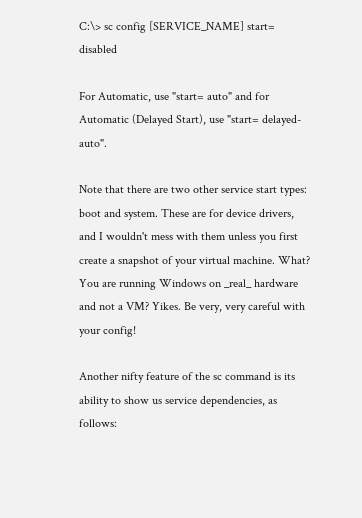C:\> sc config [SERVICE_NAME] start= disabled

For Automatic, use "start= auto" and for Automatic (Delayed Start), use "start= delayed-auto".

Note that there are two other service start types: boot and system. These are for device drivers, and I wouldn't mess with them unless you first create a snapshot of your virtual machine. What? You are running Windows on _real_ hardware and not a VM? Yikes. Be very, very careful with your config!

Another nifty feature of the sc command is its ability to show us service dependencies, as follows: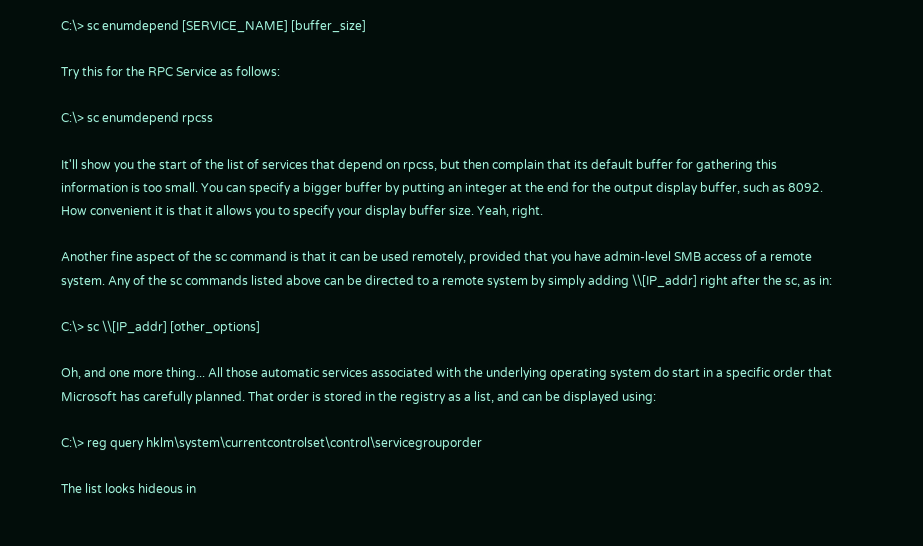C:\> sc enumdepend [SERVICE_NAME] [buffer_size]

Try this for the RPC Service as follows:

C:\> sc enumdepend rpcss

It'll show you the start of the list of services that depend on rpcss, but then complain that its default buffer for gathering this information is too small. You can specify a bigger buffer by putting an integer at the end for the output display buffer, such as 8092. How convenient it is that it allows you to specify your display buffer size. Yeah, right.

Another fine aspect of the sc command is that it can be used remotely, provided that you have admin-level SMB access of a remote system. Any of the sc commands listed above can be directed to a remote system by simply adding \\[IP_addr] right after the sc, as in:

C:\> sc \\[IP_addr] [other_options]

Oh, and one more thing... All those automatic services associated with the underlying operating system do start in a specific order that Microsoft has carefully planned. That order is stored in the registry as a list, and can be displayed using:

C:\> reg query hklm\system\currentcontrolset\control\servicegrouporder

The list looks hideous in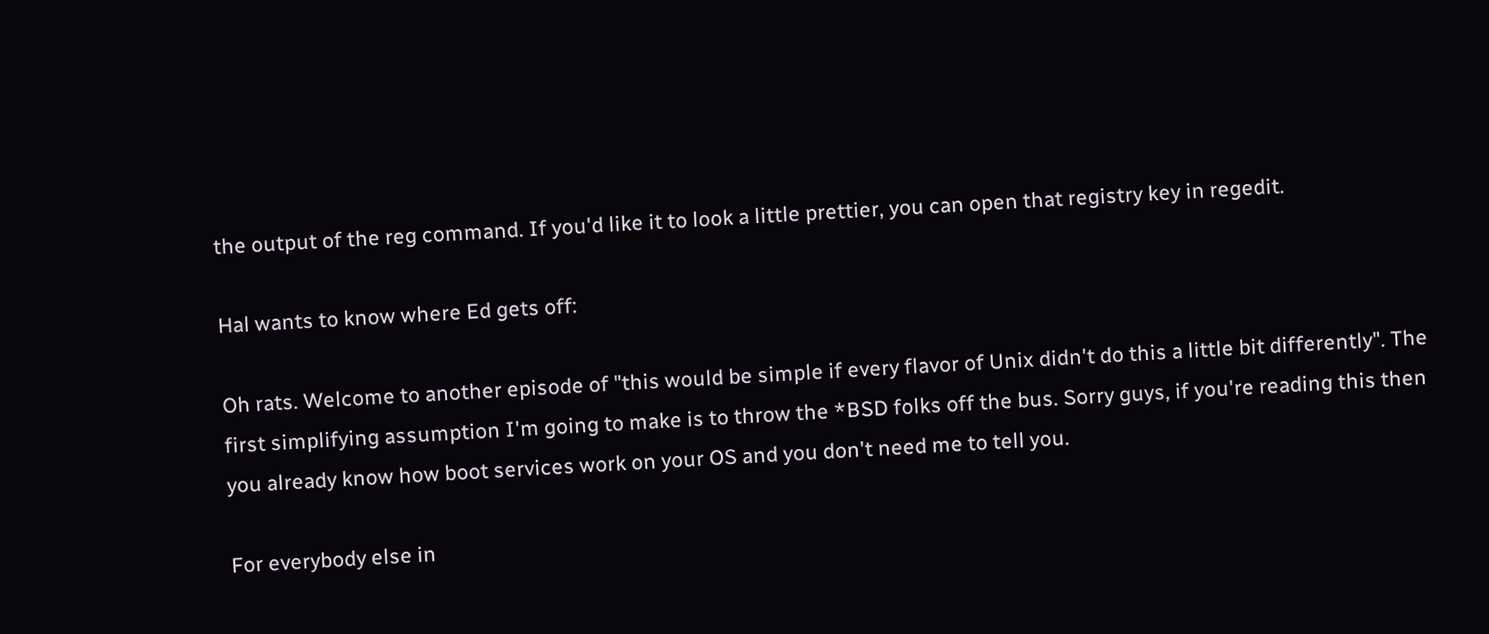the output of the reg command. If you'd like it to look a little prettier, you can open that registry key in regedit.

Hal wants to know where Ed gets off:

Oh rats. Welcome to another episode of "this would be simple if every flavor of Unix didn't do this a little bit differently". The first simplifying assumption I'm going to make is to throw the *BSD folks off the bus. Sorry guys, if you're reading this then you already know how boot services work on your OS and you don't need me to tell you.

For everybody else in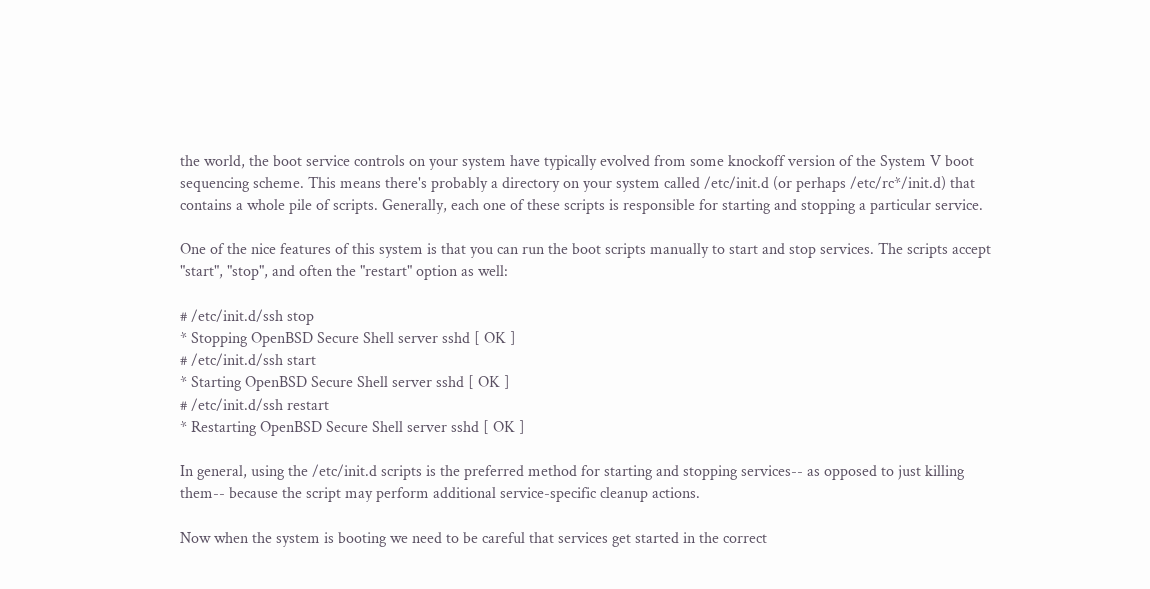the world, the boot service controls on your system have typically evolved from some knockoff version of the System V boot sequencing scheme. This means there's probably a directory on your system called /etc/init.d (or perhaps /etc/rc*/init.d) that contains a whole pile of scripts. Generally, each one of these scripts is responsible for starting and stopping a particular service.

One of the nice features of this system is that you can run the boot scripts manually to start and stop services. The scripts accept "start", "stop", and often the "restart" option as well:

# /etc/init.d/ssh stop
* Stopping OpenBSD Secure Shell server sshd [ OK ]
# /etc/init.d/ssh start
* Starting OpenBSD Secure Shell server sshd [ OK ]
# /etc/init.d/ssh restart
* Restarting OpenBSD Secure Shell server sshd [ OK ]

In general, using the /etc/init.d scripts is the preferred method for starting and stopping services-- as opposed to just killing them-- because the script may perform additional service-specific cleanup actions.

Now when the system is booting we need to be careful that services get started in the correct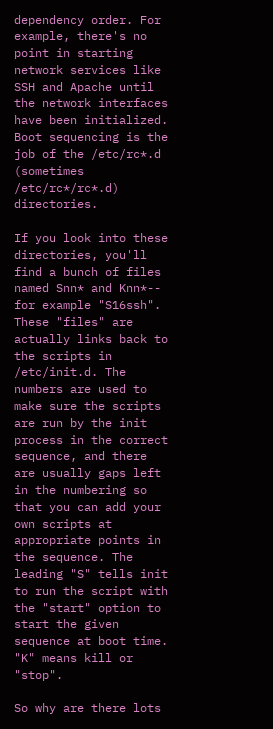dependency order. For example, there's no point in starting network services like SSH and Apache until the network interfaces have been initialized. Boot sequencing is the job of the /etc/rc*.d (sometimes /etc/rc*/rc*.d) directories.

If you look into these directories, you'll find a bunch of files named Snn* and Knn*-- for example "S16ssh". These "files" are actually links back to the scripts in /etc/init.d. The numbers are used to make sure the scripts are run by the init process in the correct sequence, and there are usually gaps left in the numbering so that you can add your own scripts at appropriate points in the sequence. The leading "S" tells init to run the script with the "start" option to start the given sequence at boot time. "K" means kill or "stop".

So why are there lots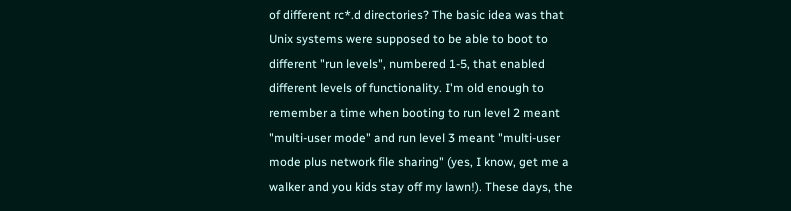of different rc*.d directories? The basic idea was that Unix systems were supposed to be able to boot to different "run levels", numbered 1-5, that enabled different levels of functionality. I'm old enough to remember a time when booting to run level 2 meant "multi-user mode" and run level 3 meant "multi-user mode plus network file sharing" (yes, I know, get me a walker and you kids stay off my lawn!). These days, the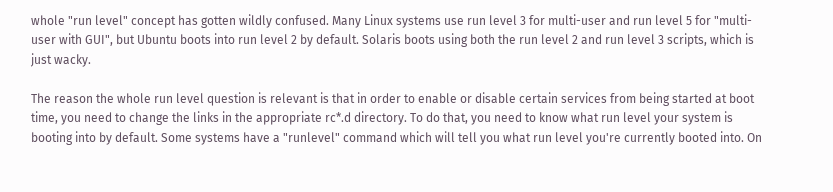whole "run level" concept has gotten wildly confused. Many Linux systems use run level 3 for multi-user and run level 5 for "multi-user with GUI", but Ubuntu boots into run level 2 by default. Solaris boots using both the run level 2 and run level 3 scripts, which is just wacky.

The reason the whole run level question is relevant is that in order to enable or disable certain services from being started at boot time, you need to change the links in the appropriate rc*.d directory. To do that, you need to know what run level your system is booting into by default. Some systems have a "runlevel" command which will tell you what run level you're currently booted into. On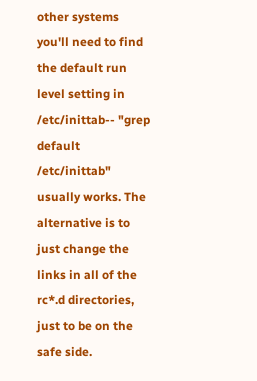other systems you'll need to find the default run level setting in /etc/inittab-- "grep default /etc/inittab" usually works. The alternative is to just change the links in all of the rc*.d directories, just to be on the safe side.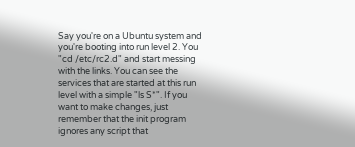Say you're on a Ubuntu system and you're booting into run level 2. You "cd /etc/rc2.d" and start messing with the links. You can see the services that are started at this run level with a simple "ls S*". If you want to make changes, just remember that the init program ignores any script that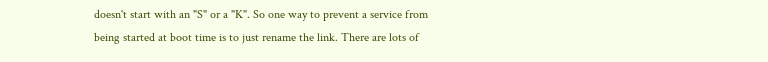doesn't start with an "S" or a "K". So one way to prevent a service from being started at boot time is to just rename the link. There are lots of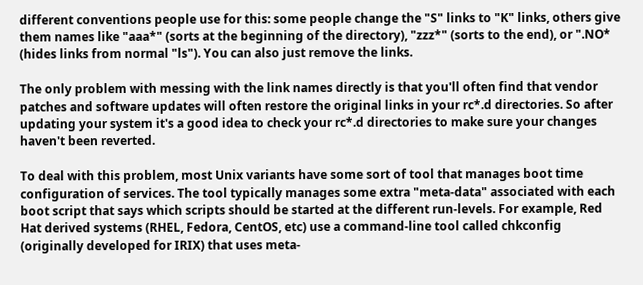different conventions people use for this: some people change the "S" links to "K" links, others give them names like "aaa*" (sorts at the beginning of the directory), "zzz*" (sorts to the end), or ".NO* (hides links from normal "ls"). You can also just remove the links.

The only problem with messing with the link names directly is that you'll often find that vendor patches and software updates will often restore the original links in your rc*.d directories. So after updating your system it's a good idea to check your rc*.d directories to make sure your changes haven't been reverted.

To deal with this problem, most Unix variants have some sort of tool that manages boot time configuration of services. The tool typically manages some extra "meta-data" associated with each boot script that says which scripts should be started at the different run-levels. For example, Red Hat derived systems (RHEL, Fedora, CentOS, etc) use a command-line tool called chkconfig (originally developed for IRIX) that uses meta-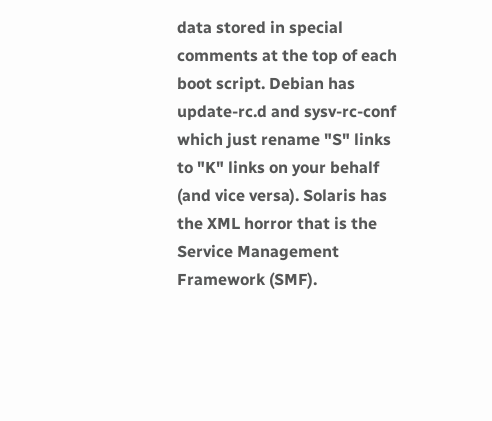data stored in special comments at the top of each boot script. Debian has update-rc.d and sysv-rc-conf which just rename "S" links to "K" links on your behalf (and vice versa). Solaris has the XML horror that is the Service Management Framework (SMF).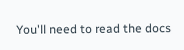You'll need to read the docs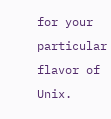for your particular flavor of Unix.